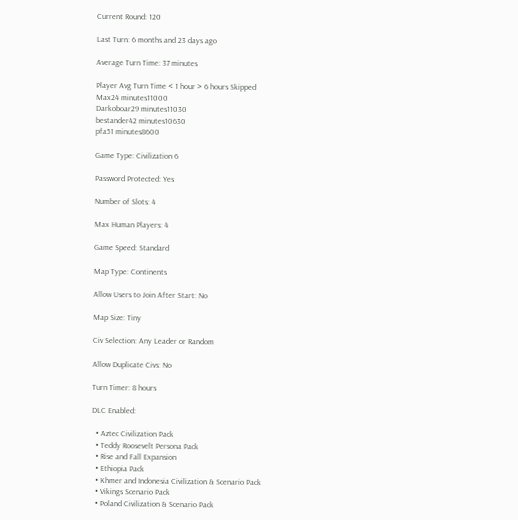Current Round: 120

Last Turn: 6 months and 23 days ago

Average Turn Time: 37 minutes

Player Avg Turn Time < 1 hour > 6 hours Skipped
Max24 minutes11000
Darkoboar29 minutes11030
bestander42 minutes10630
pfa51 minutes8600

Game Type: Civilization 6

Password Protected: Yes

Number of Slots: 4

Max Human Players: 4

Game Speed: Standard

Map Type: Continents

Allow Users to Join After Start: No

Map Size: Tiny

Civ Selection: Any Leader or Random

Allow Duplicate Civs: No

Turn Timer: 8 hours

DLC Enabled:

  • Aztec Civilization Pack
  • Teddy Roosevelt Persona Pack
  • Rise and Fall Expansion
  • Ethiopia Pack
  • Khmer and Indonesia Civilization & Scenario Pack
  • Vikings Scenario Pack
  • Poland Civilization & Scenario Pack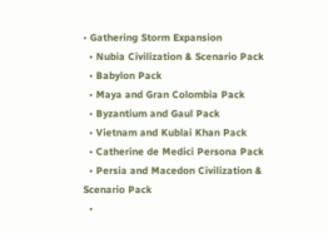• Gathering Storm Expansion
  • Nubia Civilization & Scenario Pack
  • Babylon Pack
  • Maya and Gran Colombia Pack
  • Byzantium and Gaul Pack
  • Vietnam and Kublai Khan Pack
  • Catherine de Medici Persona Pack
  • Persia and Macedon Civilization & Scenario Pack
  •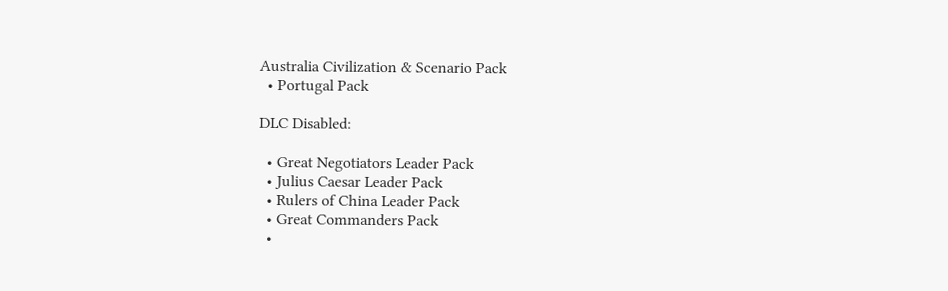Australia Civilization & Scenario Pack
  • Portugal Pack

DLC Disabled:

  • Great Negotiators Leader Pack
  • Julius Caesar Leader Pack
  • Rulers of China Leader Pack
  • Great Commanders Pack
  •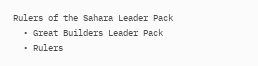Rulers of the Sahara Leader Pack
  • Great Builders Leader Pack
  • Rulers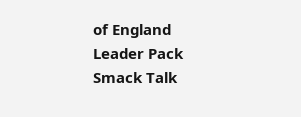of England Leader Pack
Smack Talk